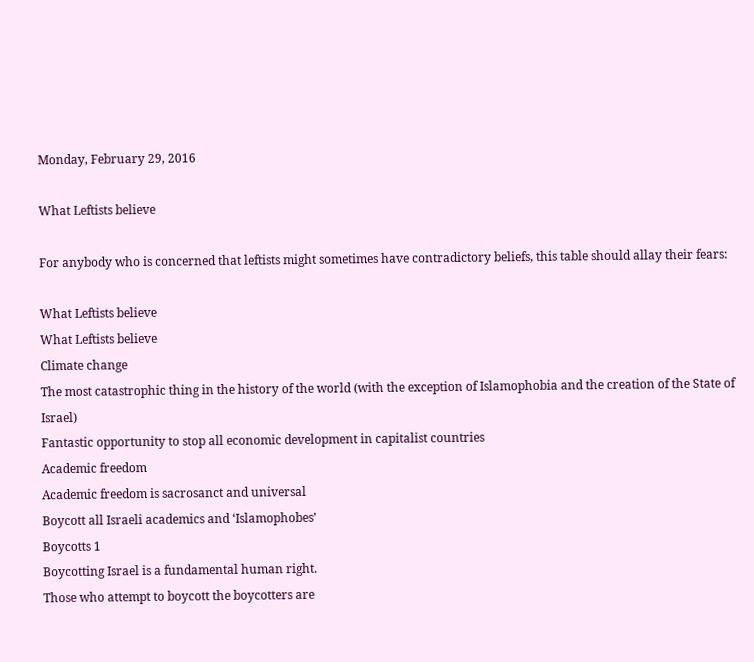Monday, February 29, 2016

What Leftists believe

For anybody who is concerned that leftists might sometimes have contradictory beliefs, this table should allay their fears:

What Leftists believe
What Leftists believe
Climate change
The most catastrophic thing in the history of the world (with the exception of Islamophobia and the creation of the State of Israel)
Fantastic opportunity to stop all economic development in capitalist countries
Academic freedom
Academic freedom is sacrosanct and universal
Boycott all Israeli academics and ‘Islamophobes’
Boycotts 1
Boycotting Israel is a fundamental human right.
Those who attempt to boycott the boycotters are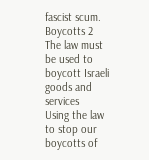fascist scum.
Boycotts 2
The law must be used to boycott Israeli goods and services
Using the law to stop our boycotts of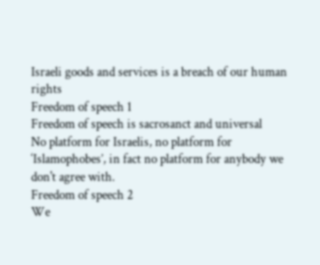Israeli goods and services is a breach of our human rights
Freedom of speech 1
Freedom of speech is sacrosanct and universal
No platform for Israelis, no platform for ‘Islamophobes’, in fact no platform for anybody we don't agree with.
Freedom of speech 2
We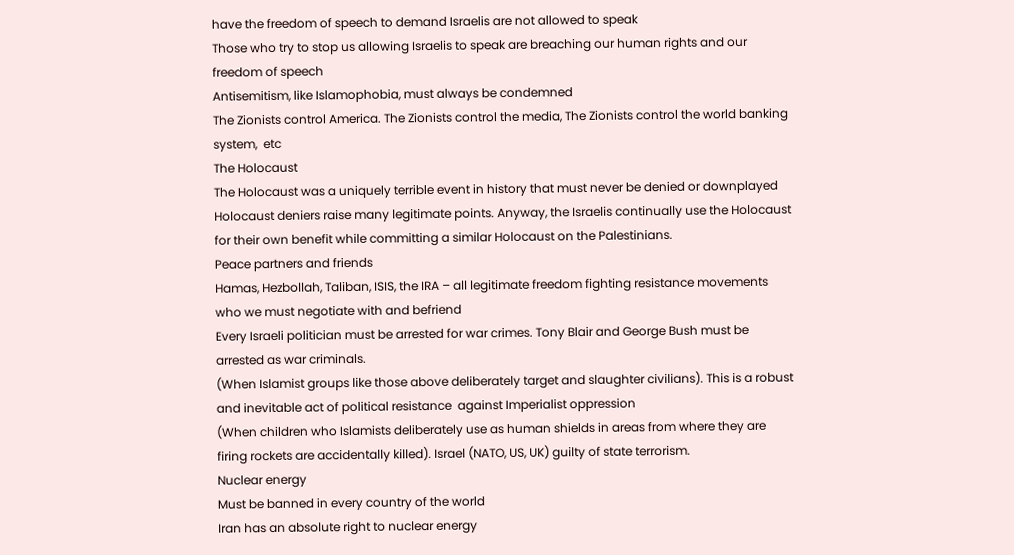have the freedom of speech to demand Israelis are not allowed to speak
Those who try to stop us allowing Israelis to speak are breaching our human rights and our freedom of speech
Antisemitism, like Islamophobia, must always be condemned
The Zionists control America. The Zionists control the media, The Zionists control the world banking system,  etc
The Holocaust
The Holocaust was a uniquely terrible event in history that must never be denied or downplayed
Holocaust deniers raise many legitimate points. Anyway, the Israelis continually use the Holocaust for their own benefit while committing a similar Holocaust on the Palestinians.
Peace partners and friends
Hamas, Hezbollah, Taliban, ISIS, the IRA – all legitimate freedom fighting resistance movements who we must negotiate with and befriend
Every Israeli politician must be arrested for war crimes. Tony Blair and George Bush must be arrested as war criminals.
(When Islamist groups like those above deliberately target and slaughter civilians). This is a robust and inevitable act of political resistance  against Imperialist oppression
(When children who Islamists deliberately use as human shields in areas from where they are firing rockets are accidentally killed). Israel (NATO, US, UK) guilty of state terrorism.
Nuclear energy
Must be banned in every country of the world
Iran has an absolute right to nuclear energy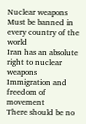Nuclear weapons
Must be banned in every country of the world
Iran has an absolute right to nuclear weapons
Immigration and freedom of movement
There should be no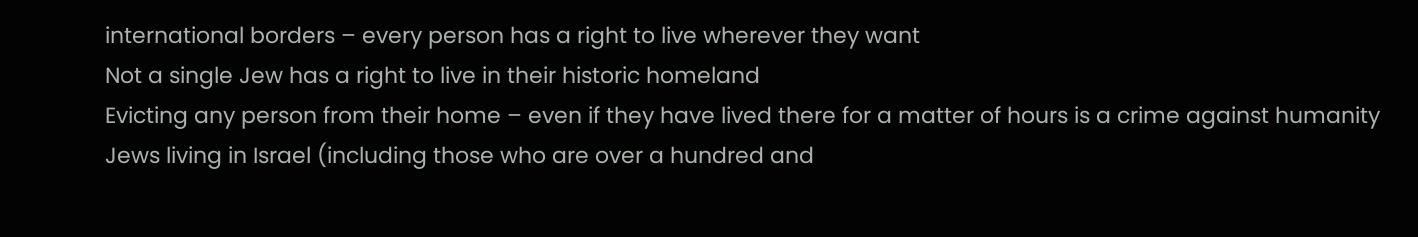international borders – every person has a right to live wherever they want
Not a single Jew has a right to live in their historic homeland
Evicting any person from their home – even if they have lived there for a matter of hours is a crime against humanity
Jews living in Israel (including those who are over a hundred and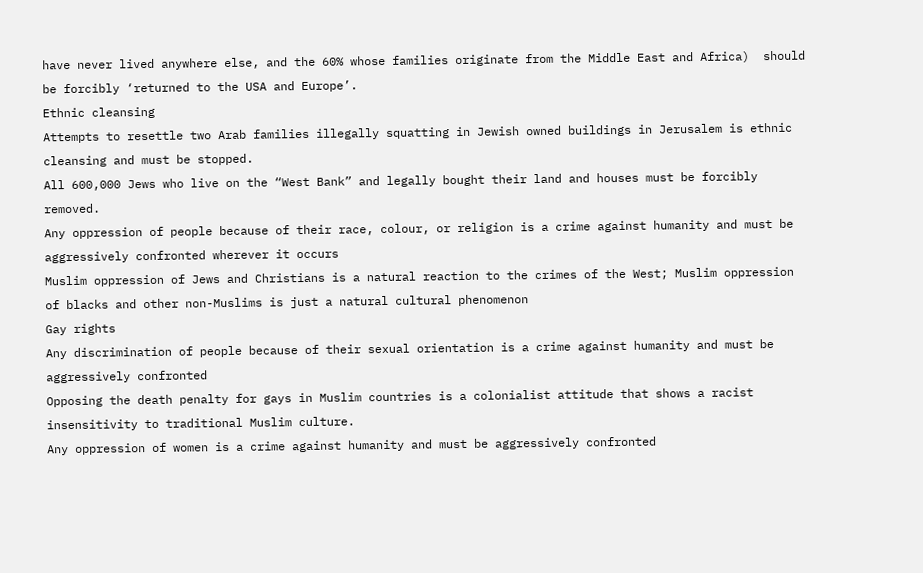have never lived anywhere else, and the 60% whose families originate from the Middle East and Africa)  should be forcibly ‘returned to the USA and Europe’.
Ethnic cleansing
Attempts to resettle two Arab families illegally squatting in Jewish owned buildings in Jerusalem is ethnic cleansing and must be stopped.
All 600,000 Jews who live on the “West Bank” and legally bought their land and houses must be forcibly removed.
Any oppression of people because of their race, colour, or religion is a crime against humanity and must be aggressively confronted wherever it occurs
Muslim oppression of Jews and Christians is a natural reaction to the crimes of the West; Muslim oppression of blacks and other non-Muslims is just a natural cultural phenomenon
Gay rights
Any discrimination of people because of their sexual orientation is a crime against humanity and must be aggressively confronted
Opposing the death penalty for gays in Muslim countries is a colonialist attitude that shows a racist insensitivity to traditional Muslim culture.
Any oppression of women is a crime against humanity and must be aggressively confronted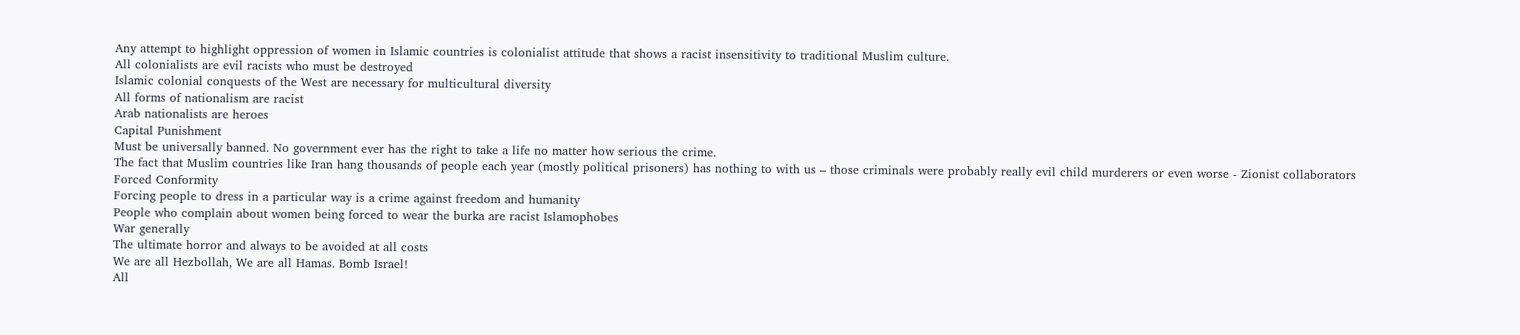Any attempt to highlight oppression of women in Islamic countries is colonialist attitude that shows a racist insensitivity to traditional Muslim culture.
All colonialists are evil racists who must be destroyed
Islamic colonial conquests of the West are necessary for multicultural diversity
All forms of nationalism are racist
Arab nationalists are heroes
Capital Punishment
Must be universally banned. No government ever has the right to take a life no matter how serious the crime.
The fact that Muslim countries like Iran hang thousands of people each year (mostly political prisoners) has nothing to with us – those criminals were probably really evil child murderers or even worse - Zionist collaborators
Forced Conformity
Forcing people to dress in a particular way is a crime against freedom and humanity
People who complain about women being forced to wear the burka are racist Islamophobes
War generally
The ultimate horror and always to be avoided at all costs
We are all Hezbollah, We are all Hamas. Bomb Israel!
All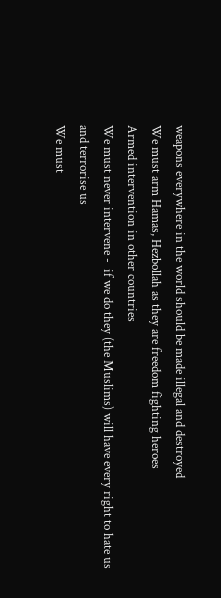weapons everywhere in the world should be made illegal and destroyed
We must arm Hamas, Hezbollah as they are freedom fighting heroes
Armed intervention in other countries
We must never intervene -  if we do they (the Muslims) will have every right to hate us and terrorise us
We must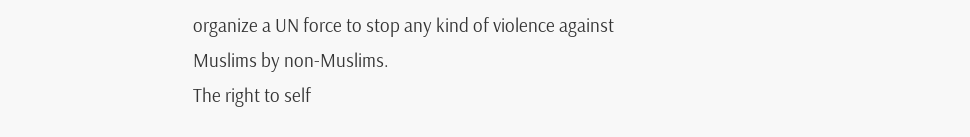organize a UN force to stop any kind of violence against Muslims by non-Muslims.
The right to self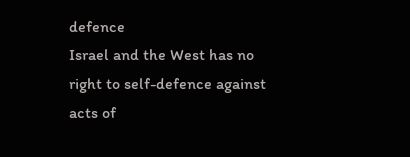defence
Israel and the West has no right to self-defence against acts of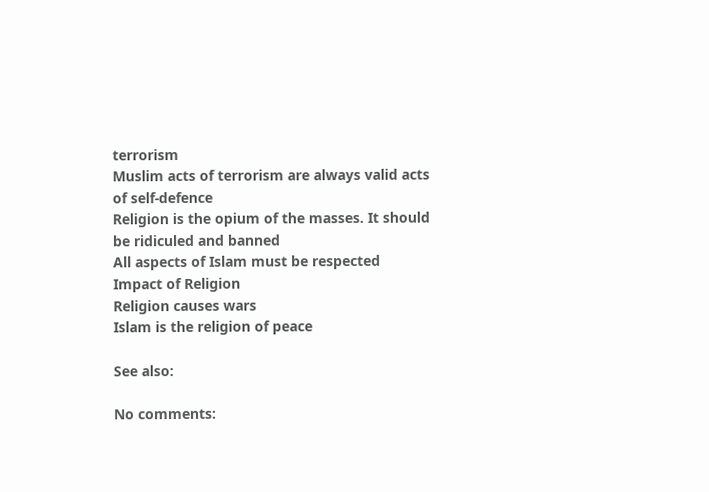terrorism
Muslim acts of terrorism are always valid acts of self-defence
Religion is the opium of the masses. It should be ridiculed and banned
All aspects of Islam must be respected
Impact of Religion
Religion causes wars
Islam is the religion of peace

See also:

No comments: